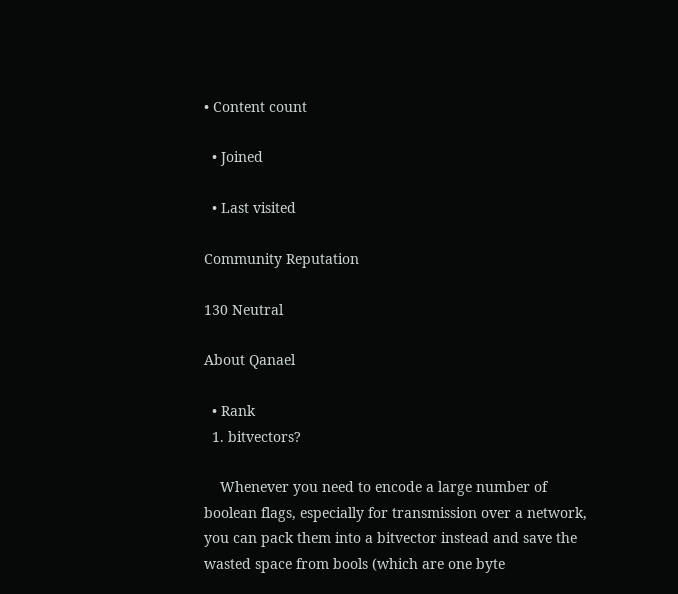• Content count

  • Joined

  • Last visited

Community Reputation

130 Neutral

About Qanael

  • Rank
  1. bitvectors?

    Whenever you need to encode a large number of boolean flags, especially for transmission over a network, you can pack them into a bitvector instead and save the wasted space from bools (which are one byte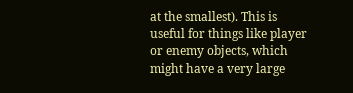at the smallest). This is useful for things like player or enemy objects, which might have a very large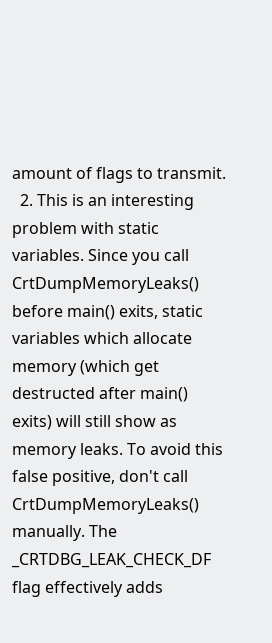amount of flags to transmit.
  2. This is an interesting problem with static variables. Since you call CrtDumpMemoryLeaks() before main() exits, static variables which allocate memory (which get destructed after main() exits) will still show as memory leaks. To avoid this false positive, don't call CrtDumpMemoryLeaks() manually. The _CRTDBG_LEAK_CHECK_DF flag effectively adds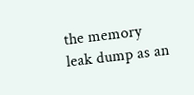the memory leak dump as an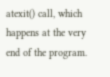atexit() call, which happens at the very end of the program.